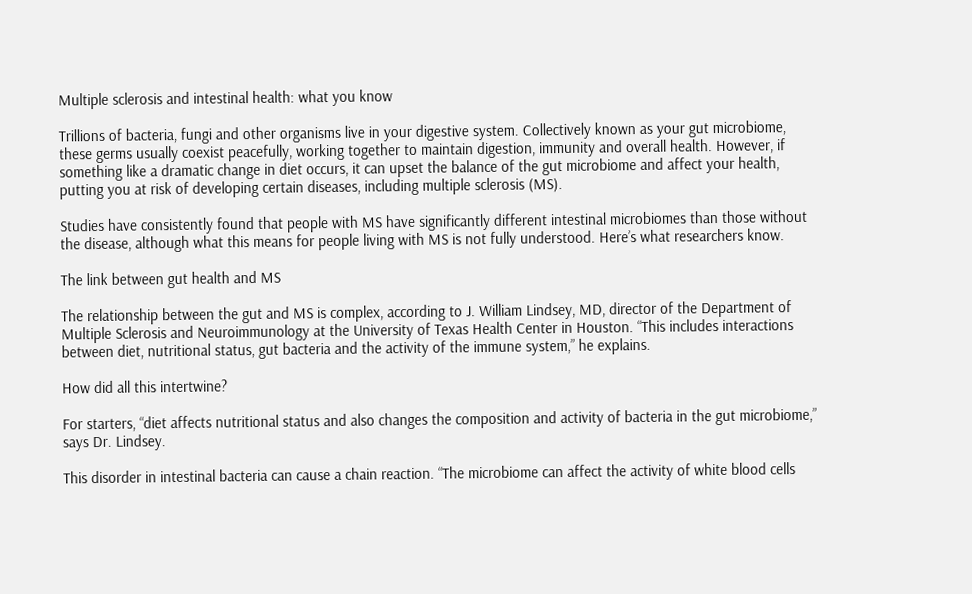Multiple sclerosis and intestinal health: what you know

Trillions of bacteria, fungi and other organisms live in your digestive system. Collectively known as your gut microbiome, these germs usually coexist peacefully, working together to maintain digestion, immunity and overall health. However, if something like a dramatic change in diet occurs, it can upset the balance of the gut microbiome and affect your health, putting you at risk of developing certain diseases, including multiple sclerosis (MS).

Studies have consistently found that people with MS have significantly different intestinal microbiomes than those without the disease, although what this means for people living with MS is not fully understood. Here’s what researchers know.

The link between gut health and MS

The relationship between the gut and MS is complex, according to J. William Lindsey, MD, director of the Department of Multiple Sclerosis and Neuroimmunology at the University of Texas Health Center in Houston. “This includes interactions between diet, nutritional status, gut bacteria and the activity of the immune system,” he explains.

How did all this intertwine?

For starters, “diet affects nutritional status and also changes the composition and activity of bacteria in the gut microbiome,” says Dr. Lindsey.

This disorder in intestinal bacteria can cause a chain reaction. “The microbiome can affect the activity of white blood cells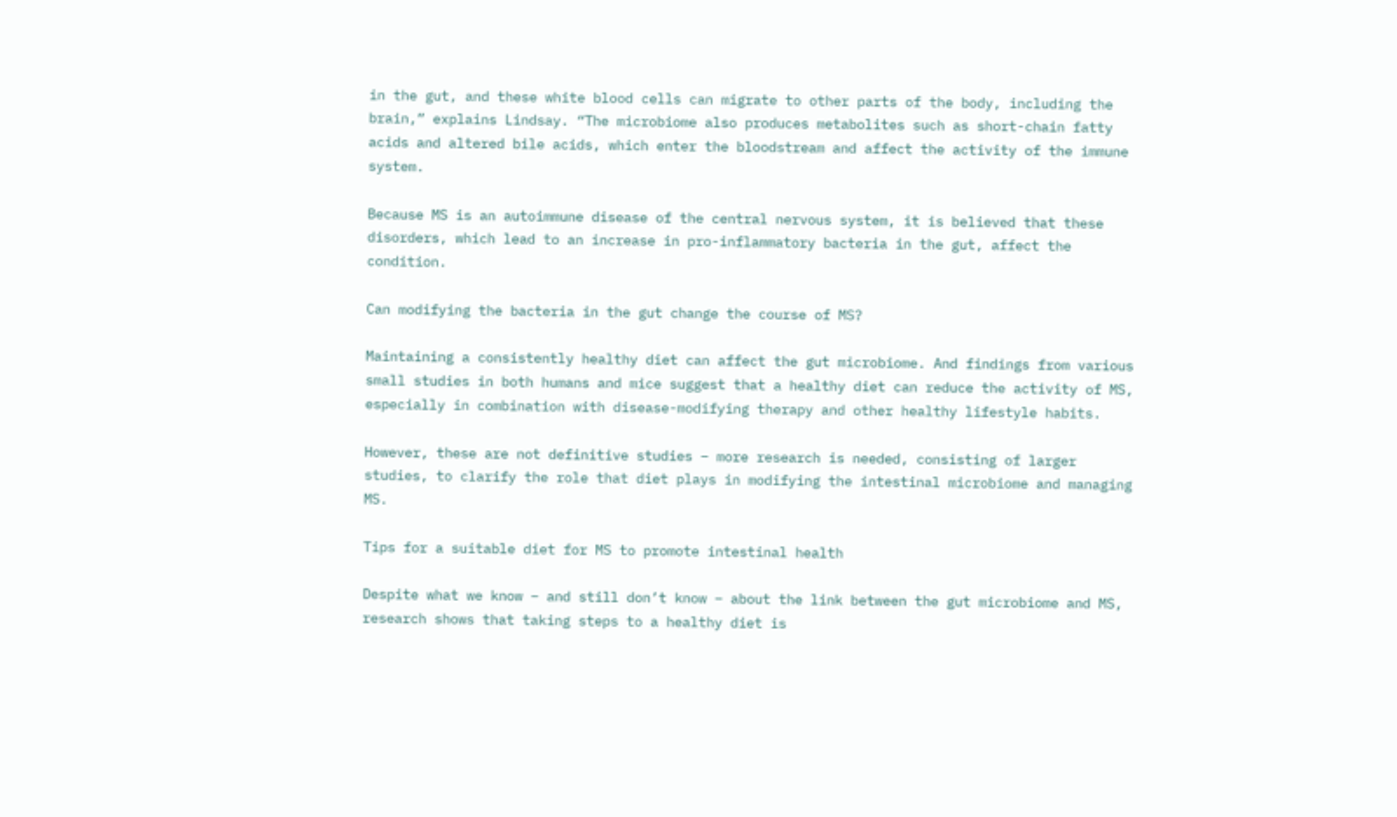in the gut, and these white blood cells can migrate to other parts of the body, including the brain,” explains Lindsay. “The microbiome also produces metabolites such as short-chain fatty acids and altered bile acids, which enter the bloodstream and affect the activity of the immune system.

Because MS is an autoimmune disease of the central nervous system, it is believed that these disorders, which lead to an increase in pro-inflammatory bacteria in the gut, affect the condition.

Can modifying the bacteria in the gut change the course of MS?

Maintaining a consistently healthy diet can affect the gut microbiome. And findings from various small studies in both humans and mice suggest that a healthy diet can reduce the activity of MS, especially in combination with disease-modifying therapy and other healthy lifestyle habits.

However, these are not definitive studies – more research is needed, consisting of larger studies, to clarify the role that diet plays in modifying the intestinal microbiome and managing MS.

Tips for a suitable diet for MS to promote intestinal health

Despite what we know – and still don’t know – about the link between the gut microbiome and MS, research shows that taking steps to a healthy diet is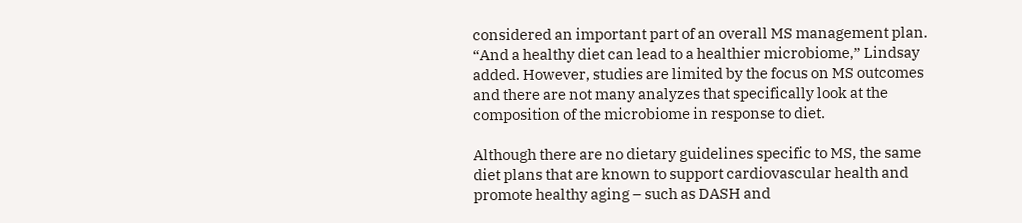considered an important part of an overall MS management plan. “And a healthy diet can lead to a healthier microbiome,” Lindsay added. However, studies are limited by the focus on MS outcomes and there are not many analyzes that specifically look at the composition of the microbiome in response to diet.

Although there are no dietary guidelines specific to MS, the same diet plans that are known to support cardiovascular health and promote healthy aging – such as DASH and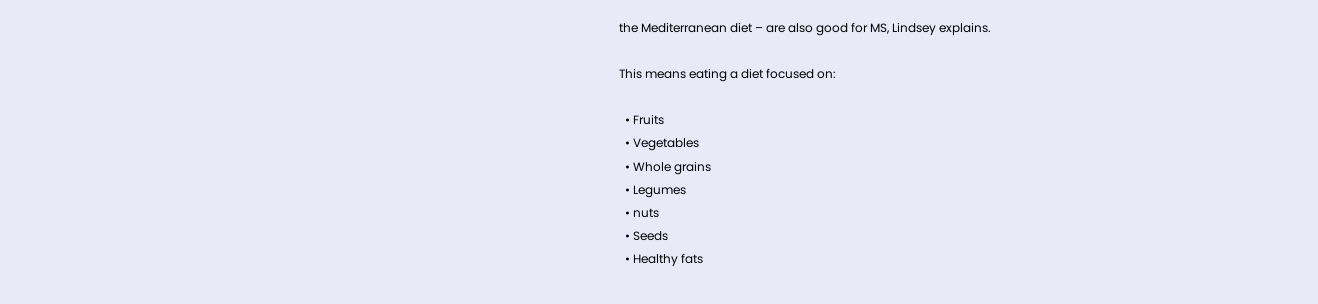the Mediterranean diet – are also good for MS, Lindsey explains.

This means eating a diet focused on:

  • Fruits
  • Vegetables
  • Whole grains
  • Legumes
  • nuts
  • Seeds
  • Healthy fats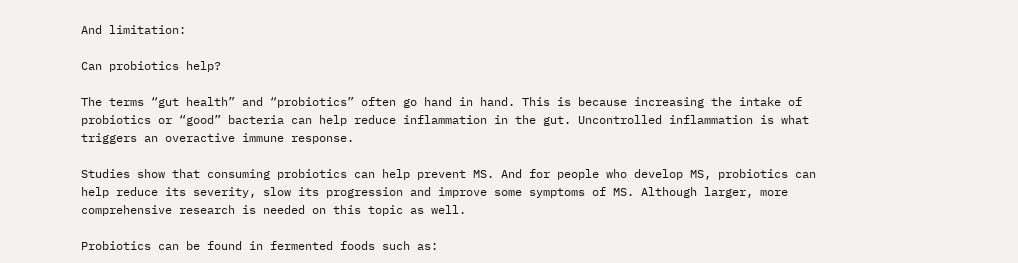And limitation:

Can probiotics help?

The terms “gut health” and “probiotics” often go hand in hand. This is because increasing the intake of probiotics or “good” bacteria can help reduce inflammation in the gut. Uncontrolled inflammation is what triggers an overactive immune response.

Studies show that consuming probiotics can help prevent MS. And for people who develop MS, probiotics can help reduce its severity, slow its progression and improve some symptoms of MS. Although larger, more comprehensive research is needed on this topic as well.

Probiotics can be found in fermented foods such as: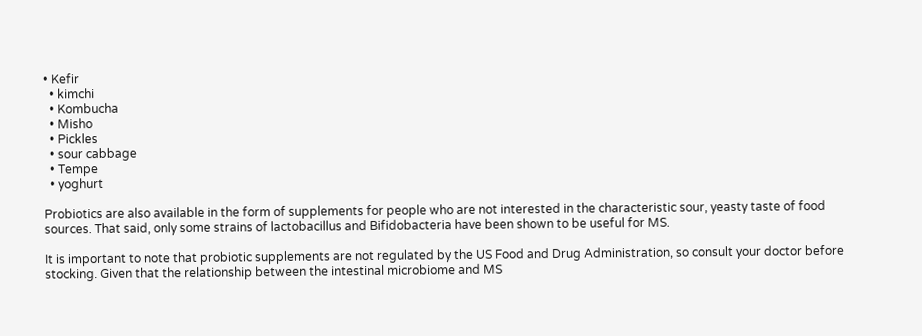• Kefir
  • kimchi
  • Kombucha
  • Misho
  • Pickles
  • sour cabbage
  • Tempe
  • yoghurt

Probiotics are also available in the form of supplements for people who are not interested in the characteristic sour, yeasty taste of food sources. That said, only some strains of lactobacillus and Bifidobacteria have been shown to be useful for MS.

It is important to note that probiotic supplements are not regulated by the US Food and Drug Administration, so consult your doctor before stocking. Given that the relationship between the intestinal microbiome and MS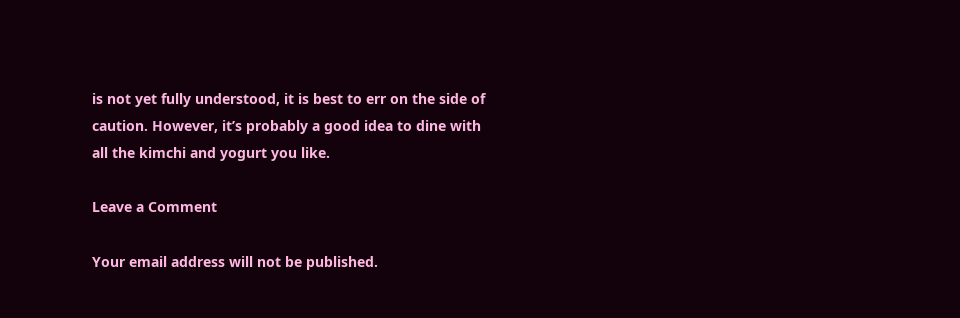is not yet fully understood, it is best to err on the side of caution. However, it’s probably a good idea to dine with all the kimchi and yogurt you like.

Leave a Comment

Your email address will not be published.